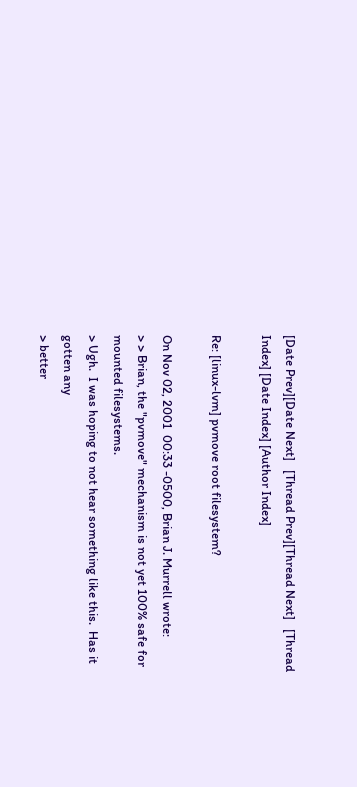[Date Prev][Date Next]   [Thread Prev][Thread Next]   [Thread Index] [Date Index] [Author Index]

Re: [linux-lvm] pvmove root filesystem?

On Nov 02, 2001  00:33 -0500, Brian J. Murrell wrote:
> > Brian, the "pvmove" mechanism is not yet 100% safe for mounted filesystems.
> Ugh.  I was hoping to not hear something like this.  Has it gotten any
> better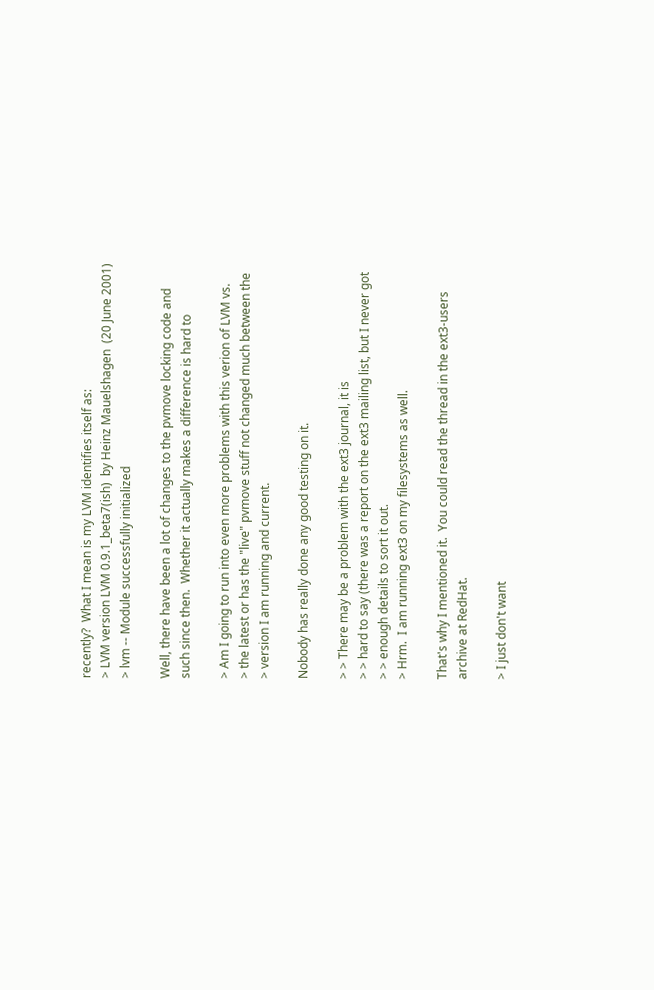recently?  What I mean is my LVM identifies itself as:
> LVM version LVM 0.9.1_beta7(ish)  by Heinz Mauelshagen  (20 June 2001)
> lvm -- Module successfully initialized

Well, there have been a lot of changes to the pvmove locking code and
such since then.  Whether it actually makes a difference is hard to

> Am I going to run into even more problems with this verion of LVM vs.
> the latest or has the "live" pvmove stuff not changed much between the
> version I am running and current.

Nobody has really done any good testing on it.

> > There may be a problem with the ext3 journal, it is
> > hard to say (there was a report on the ext3 mailing list, but I never got
> > enough details to sort it out.
> Hrm.  I am running ext3 on my filesystems as well.

That's why I mentioned it.  You could read the thread in the ext3-users
archive at RedHat.

> I just don't want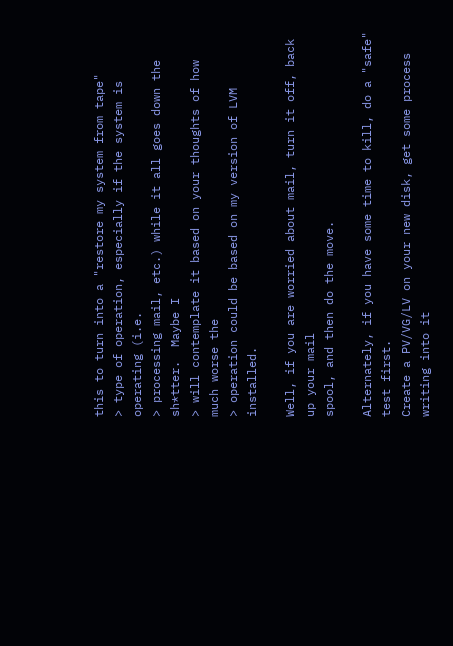this to turn into a "restore my system from tape"
> type of operation, especially if the system is operating (i.e.
> processing mail, etc.) while it all goes down the sh*tter.  Maybe I
> will contemplate it based on your thoughts of how much worse the
> operation could be based on my version of LVM installed.

Well, if you are worried about mail, turn it off, back up your mail
spool, and then do the move.

Alternately, if you have some time to kill, do a "safe" test first.
Create a PV/VG/LV on your new disk, get some process writing into it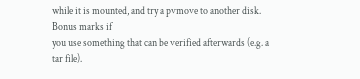while it is mounted, and try a pvmove to another disk.  Bonus marks if
you use something that can be verified afterwards (e.g. a tar file).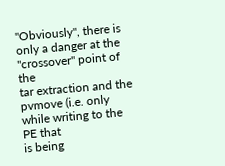"Obviously", there is only a danger at the "crossover" point of the
tar extraction and the pvmove (i.e. only while writing to the PE that
is being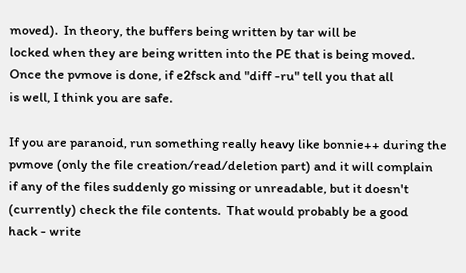moved).  In theory, the buffers being written by tar will be
locked when they are being written into the PE that is being moved.
Once the pvmove is done, if e2fsck and "diff -ru" tell you that all
is well, I think you are safe.

If you are paranoid, run something really heavy like bonnie++ during the
pvmove (only the file creation/read/deletion part) and it will complain
if any of the files suddenly go missing or unreadable, but it doesn't
(currently) check the file contents.  That would probably be a good
hack - write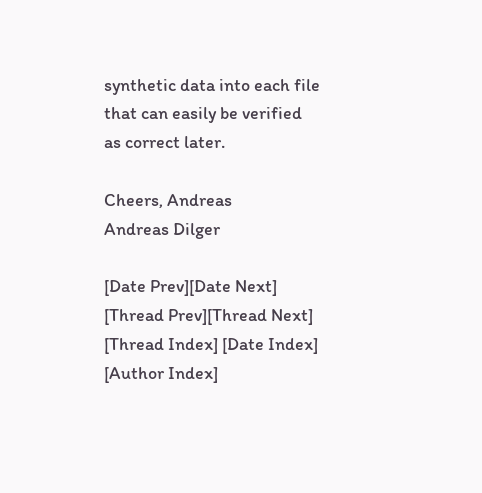synthetic data into each file that can easily be verified
as correct later.

Cheers, Andreas
Andreas Dilger

[Date Prev][Date Next]   [Thread Prev][Thread Next]   [Thread Index] [Date Index] [Author Index]